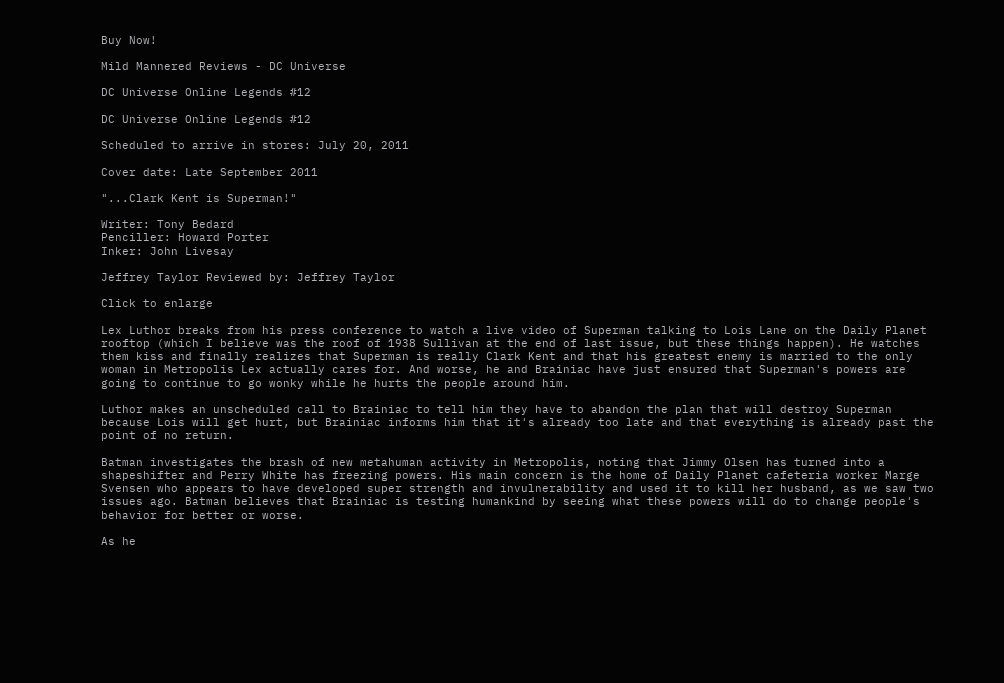Buy Now!

Mild Mannered Reviews - DC Universe

DC Universe Online Legends #12

DC Universe Online Legends #12

Scheduled to arrive in stores: July 20, 2011

Cover date: Late September 2011

"...Clark Kent is Superman!"

Writer: Tony Bedard
Penciller: Howard Porter
Inker: John Livesay

Jeffrey Taylor Reviewed by: Jeffrey Taylor

Click to enlarge

Lex Luthor breaks from his press conference to watch a live video of Superman talking to Lois Lane on the Daily Planet rooftop (which I believe was the roof of 1938 Sullivan at the end of last issue, but these things happen). He watches them kiss and finally realizes that Superman is really Clark Kent and that his greatest enemy is married to the only woman in Metropolis Lex actually cares for. And worse, he and Brainiac have just ensured that Superman's powers are going to continue to go wonky while he hurts the people around him.

Luthor makes an unscheduled call to Brainiac to tell him they have to abandon the plan that will destroy Superman because Lois will get hurt, but Brainiac informs him that it's already too late and that everything is already past the point of no return.

Batman investigates the brash of new metahuman activity in Metropolis, noting that Jimmy Olsen has turned into a shapeshifter and Perry White has freezing powers. His main concern is the home of Daily Planet cafeteria worker Marge Svensen who appears to have developed super strength and invulnerability and used it to kill her husband, as we saw two issues ago. Batman believes that Brainiac is testing humankind by seeing what these powers will do to change people's behavior for better or worse.

As he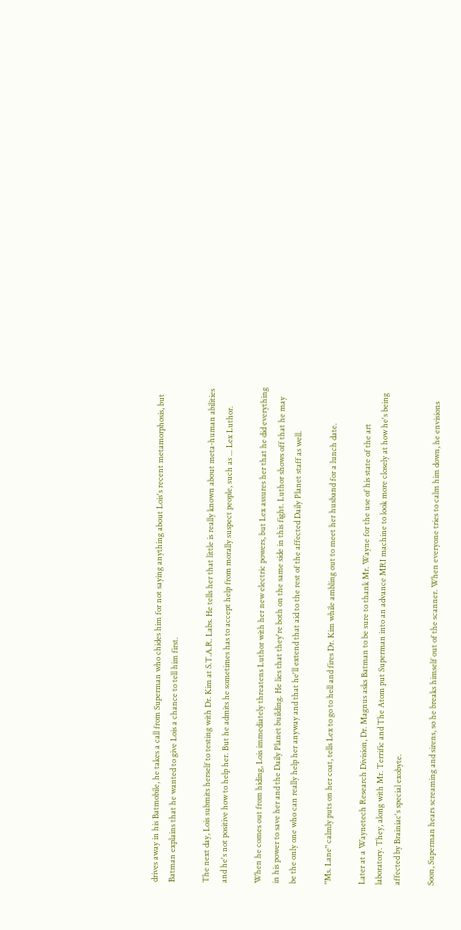drives away in his Batmobile, he takes a call from Superman who chides him for not saying anything about Lois's recent metamorphosis, but Batman explains that he wanted to give Lois a chance to tell him first.

The next day, Lois submits herself to testing with Dr. Kim at S.T.A.R. Labs. He tells her that little is really known about meta-human abilities and he's not positive how to help her. But he admits he sometimes has to accept help from morally suspect people, such as ... Lex Luthor.

When he comes out from hiding, Lois immediately threatens Luthor with her new electric powers, but Lex assures her that he did everything in his power to save her and the Daily Planet building. He lies that they're both on the same side in this fight. Luthor shows off that he may be the only one who can really help her anyway and that he'll extend that aid to the rest of the affected Daily Planet staff as well.

"Ms. Lane" calmly puts on her coat, tells Lex to go to hell and fires Dr. Kim while ambling out to meet her husband for a lunch date.

Later at a Waynetech Research Division, Dr. Magnus asks Batman to be sure to thank Mr. Wayne for the use of his state of the art laboratory. They, along with Mr. Terrific and The Atom put Superman into an advance MRI machine to look more closely at how he's being affected by Brainiac's special exobyte.

Soon, Superman hears screaming and sirens, so he breaks himself out of the scanner. When everyone tries to calm him down, he envisions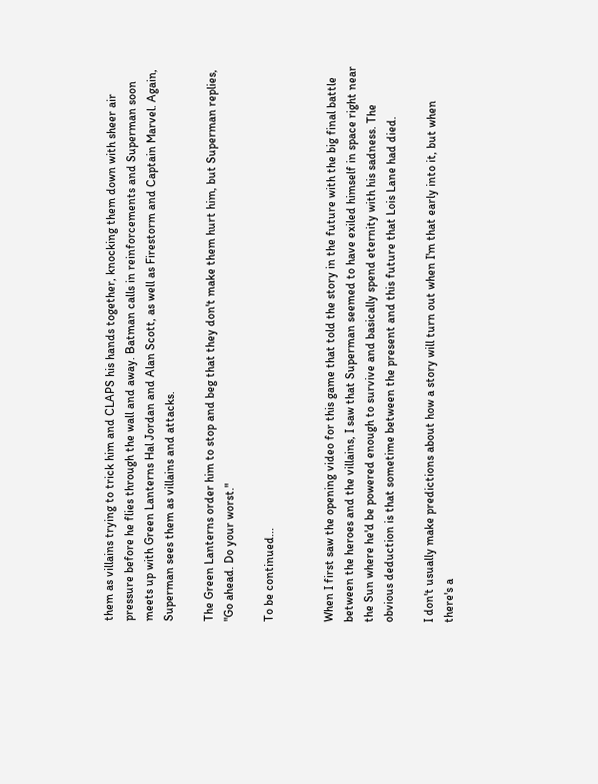them as villains trying to trick him and CLAPS his hands together, knocking them down with sheer air pressure before he flies through the wall and away. Batman calls in reinforcements and Superman soon meets up with Green Lanterns Hal Jordan and Alan Scott, as well as Firestorm and Captain Marvel. Again, Superman sees them as villains and attacks.

The Green Lanterns order him to stop and beg that they don't make them hurt him, but Superman replies, "Go ahead. Do your worst."

To be continued...


When I first saw the opening video for this game that told the story in the future with the big final battle between the heroes and the villains, I saw that Superman seemed to have exiled himself in space right near the Sun where he'd be powered enough to survive and basically spend eternity with his sadness. The obvious deduction is that sometime between the present and this future that Lois Lane had died.

I don't usually make predictions about how a story will turn out when I'm that early into it, but when there's a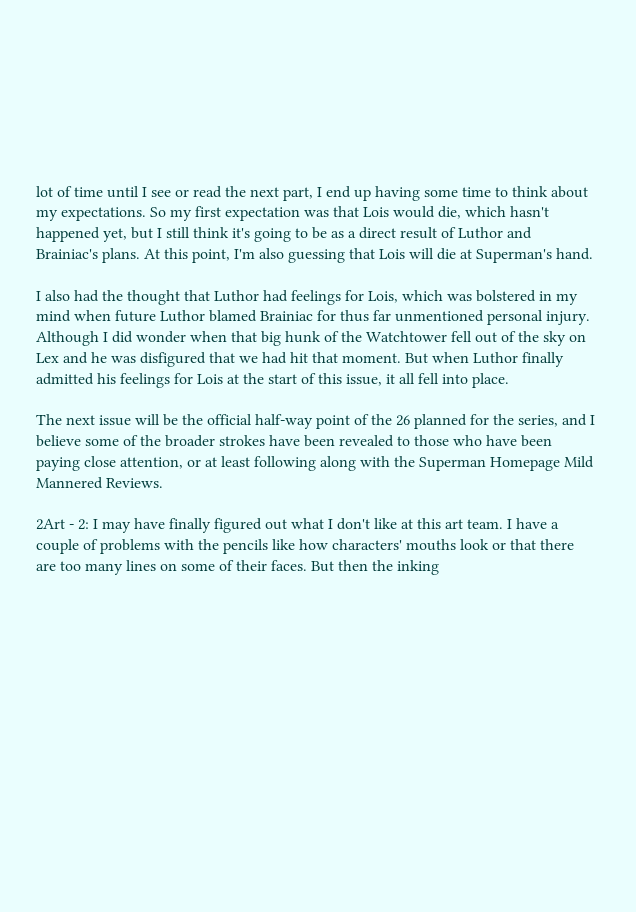lot of time until I see or read the next part, I end up having some time to think about my expectations. So my first expectation was that Lois would die, which hasn't happened yet, but I still think it's going to be as a direct result of Luthor and Brainiac's plans. At this point, I'm also guessing that Lois will die at Superman's hand.

I also had the thought that Luthor had feelings for Lois, which was bolstered in my mind when future Luthor blamed Brainiac for thus far unmentioned personal injury. Although I did wonder when that big hunk of the Watchtower fell out of the sky on Lex and he was disfigured that we had hit that moment. But when Luthor finally admitted his feelings for Lois at the start of this issue, it all fell into place.

The next issue will be the official half-way point of the 26 planned for the series, and I believe some of the broader strokes have been revealed to those who have been paying close attention, or at least following along with the Superman Homepage Mild Mannered Reviews.

2Art - 2: I may have finally figured out what I don't like at this art team. I have a couple of problems with the pencils like how characters' mouths look or that there are too many lines on some of their faces. But then the inking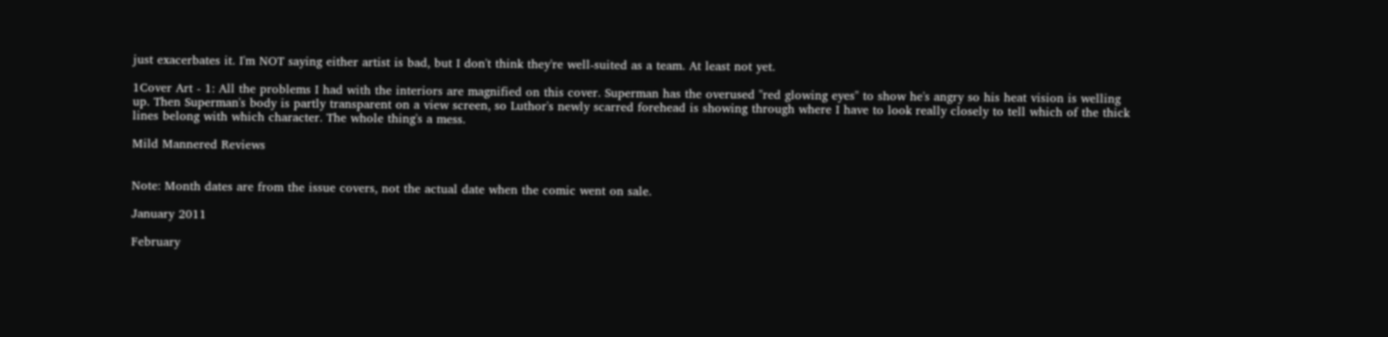just exacerbates it. I'm NOT saying either artist is bad, but I don't think they're well-suited as a team. At least not yet.

1Cover Art - 1: All the problems I had with the interiors are magnified on this cover. Superman has the overused "red glowing eyes" to show he's angry so his heat vision is welling up. Then Superman's body is partly transparent on a view screen, so Luthor's newly scarred forehead is showing through where I have to look really closely to tell which of the thick lines belong with which character. The whole thing's a mess.

Mild Mannered Reviews


Note: Month dates are from the issue covers, not the actual date when the comic went on sale.

January 2011

February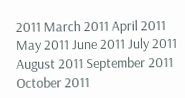2011 March 2011 April 2011 May 2011 June 2011 July 2011 August 2011 September 2011 October 2011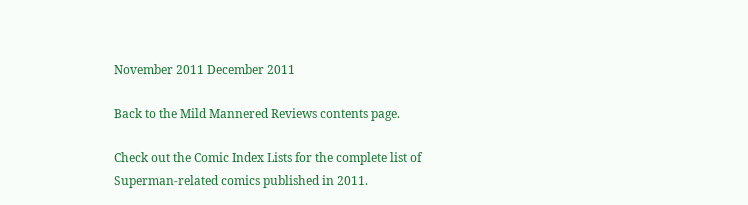November 2011 December 2011

Back to the Mild Mannered Reviews contents page.

Check out the Comic Index Lists for the complete list of Superman-related comics published in 2011.